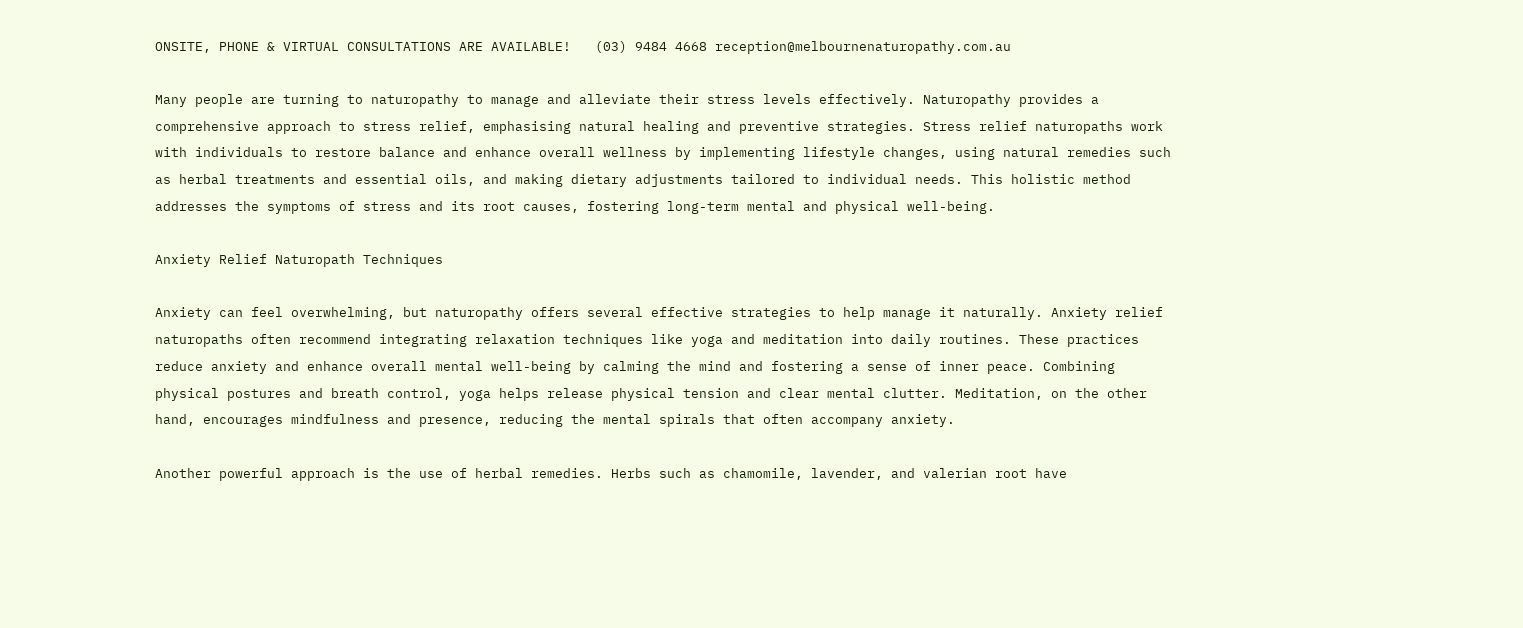ONSITE, PHONE & VIRTUAL CONSULTATIONS ARE AVAILABLE!   (03) 9484 4668 reception@melbournenaturopathy.com.au

Many people are turning to naturopathy to manage and alleviate their stress levels effectively. Naturopathy provides a comprehensive approach to stress relief, emphasising natural healing and preventive strategies. Stress relief naturopaths work with individuals to restore balance and enhance overall wellness by implementing lifestyle changes, using natural remedies such as herbal treatments and essential oils, and making dietary adjustments tailored to individual needs. This holistic method addresses the symptoms of stress and its root causes, fostering long-term mental and physical well-being.

Anxiety Relief Naturopath Techniques

Anxiety can feel overwhelming, but naturopathy offers several effective strategies to help manage it naturally. Anxiety relief naturopaths often recommend integrating relaxation techniques like yoga and meditation into daily routines. These practices reduce anxiety and enhance overall mental well-being by calming the mind and fostering a sense of inner peace. Combining physical postures and breath control, yoga helps release physical tension and clear mental clutter. Meditation, on the other hand, encourages mindfulness and presence, reducing the mental spirals that often accompany anxiety.

Another powerful approach is the use of herbal remedies. Herbs such as chamomile, lavender, and valerian root have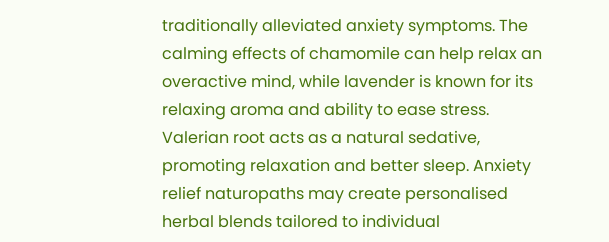traditionally alleviated anxiety symptoms. The calming effects of chamomile can help relax an overactive mind, while lavender is known for its relaxing aroma and ability to ease stress. Valerian root acts as a natural sedative, promoting relaxation and better sleep. Anxiety relief naturopaths may create personalised herbal blends tailored to individual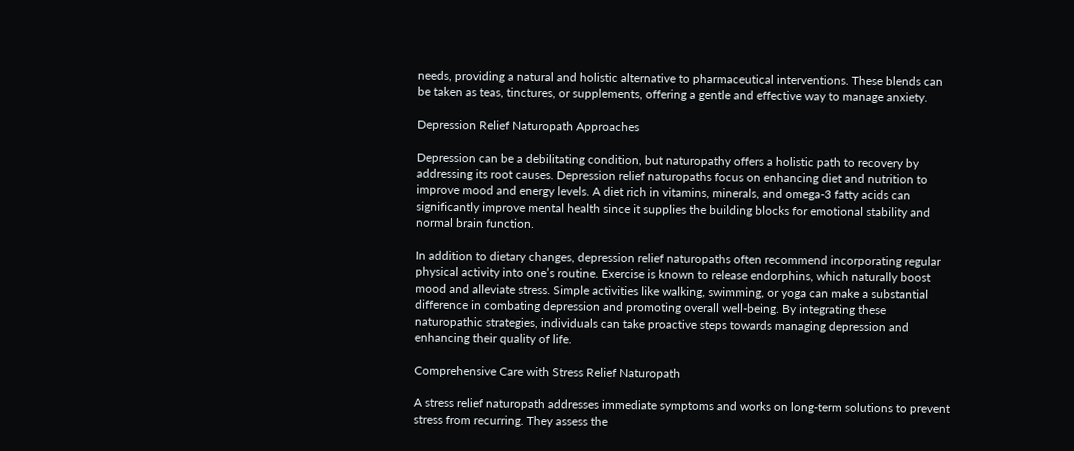needs, providing a natural and holistic alternative to pharmaceutical interventions. These blends can be taken as teas, tinctures, or supplements, offering a gentle and effective way to manage anxiety.

Depression Relief Naturopath Approaches

Depression can be a debilitating condition, but naturopathy offers a holistic path to recovery by addressing its root causes. Depression relief naturopaths focus on enhancing diet and nutrition to improve mood and energy levels. A diet rich in vitamins, minerals, and omega-3 fatty acids can significantly improve mental health since it supplies the building blocks for emotional stability and normal brain function.

In addition to dietary changes, depression relief naturopaths often recommend incorporating regular physical activity into one’s routine. Exercise is known to release endorphins, which naturally boost mood and alleviate stress. Simple activities like walking, swimming, or yoga can make a substantial difference in combating depression and promoting overall well-being. By integrating these naturopathic strategies, individuals can take proactive steps towards managing depression and enhancing their quality of life.

Comprehensive Care with Stress Relief Naturopath

A stress relief naturopath addresses immediate symptoms and works on long-term solutions to prevent stress from recurring. They assess the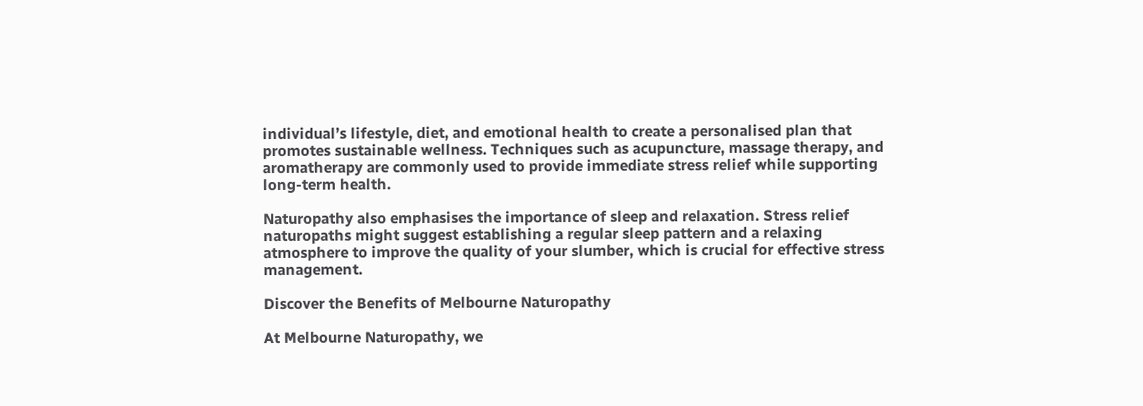individual’s lifestyle, diet, and emotional health to create a personalised plan that promotes sustainable wellness. Techniques such as acupuncture, massage therapy, and aromatherapy are commonly used to provide immediate stress relief while supporting long-term health.

Naturopathy also emphasises the importance of sleep and relaxation. Stress relief naturopaths might suggest establishing a regular sleep pattern and a relaxing atmosphere to improve the quality of your slumber, which is crucial for effective stress management.

Discover the Benefits of Melbourne Naturopathy

At Melbourne Naturopathy, we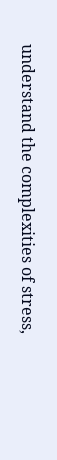understand the complexities of stress,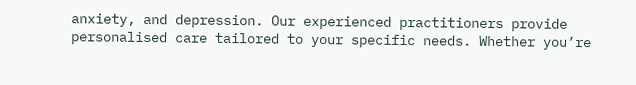anxiety, and depression. Our experienced practitioners provide personalised care tailored to your specific needs. Whether you’re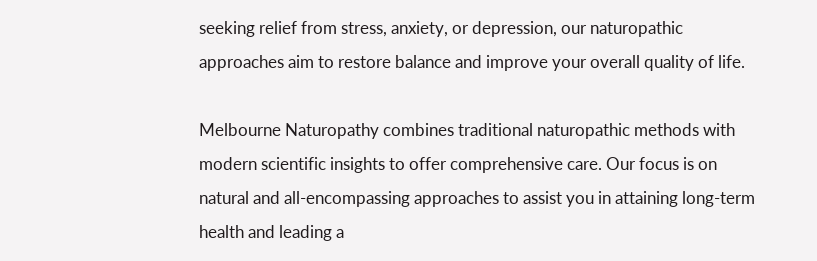seeking relief from stress, anxiety, or depression, our naturopathic approaches aim to restore balance and improve your overall quality of life.

Melbourne Naturopathy combines traditional naturopathic methods with modern scientific insights to offer comprehensive care. Our focus is on natural and all-encompassing approaches to assist you in attaining long-term health and leading a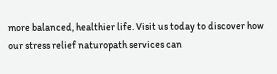more balanced, healthier life. Visit us today to discover how our stress relief naturopath services can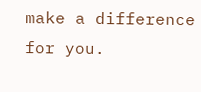make a difference for you.